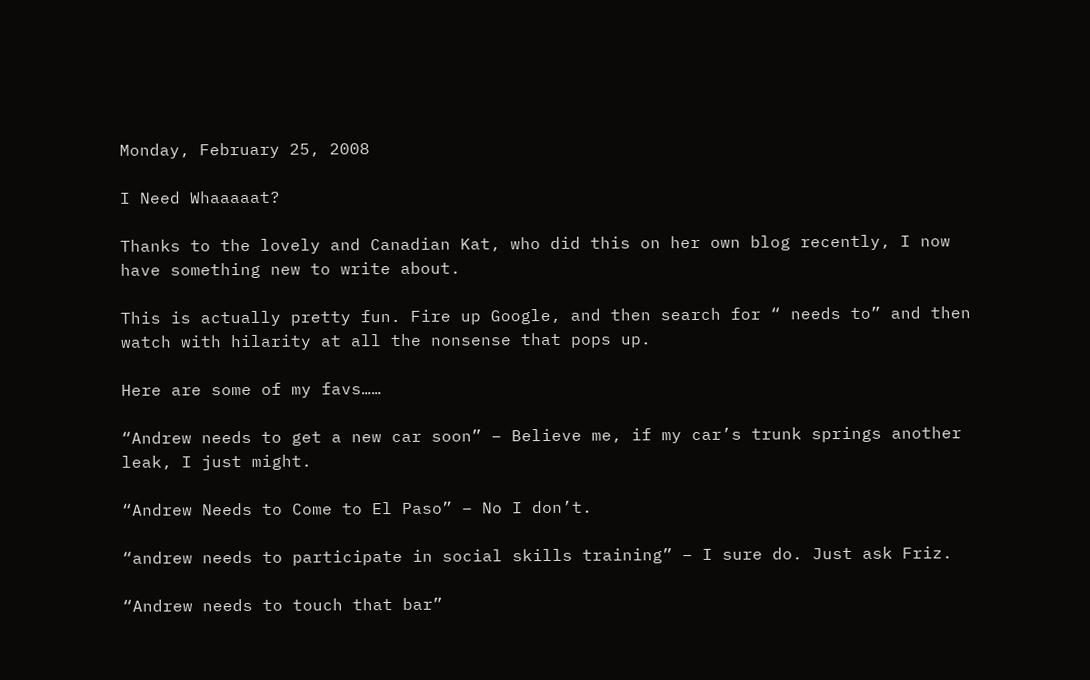Monday, February 25, 2008

I Need Whaaaaat?

Thanks to the lovely and Canadian Kat, who did this on her own blog recently, I now have something new to write about.

This is actually pretty fun. Fire up Google, and then search for “ needs to” and then watch with hilarity at all the nonsense that pops up.

Here are some of my favs……

“Andrew needs to get a new car soon” – Believe me, if my car’s trunk springs another leak, I just might.

“Andrew Needs to Come to El Paso” – No I don’t.

“andrew needs to participate in social skills training” – I sure do. Just ask Friz.

“Andrew needs to touch that bar”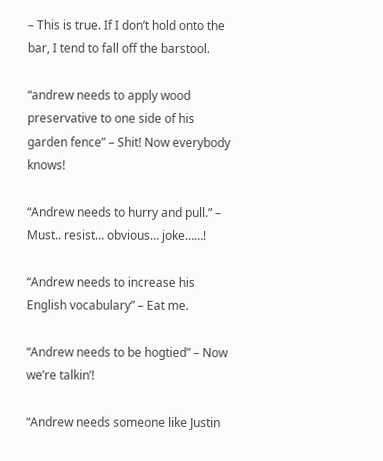– This is true. If I don’t hold onto the bar, I tend to fall off the barstool.

“andrew needs to apply wood preservative to one side of his garden fence” – Shit! Now everybody knows!

“Andrew needs to hurry and pull.” – Must.. resist… obvious… joke……!

“Andrew needs to increase his English vocabulary” – Eat me.

“Andrew needs to be hogtied” – Now we’re talkin’!

“Andrew needs someone like Justin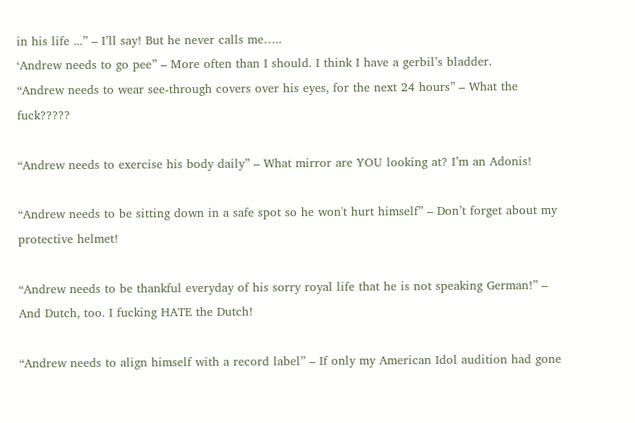in his life ...” – I’ll say! But he never calls me…..
‘Andrew needs to go pee” – More often than I should. I think I have a gerbil’s bladder.
“Andrew needs to wear see-through covers over his eyes, for the next 24 hours” – What the fuck?????

“Andrew needs to exercise his body daily” – What mirror are YOU looking at? I’m an Adonis!

“Andrew needs to be sitting down in a safe spot so he won't hurt himself” – Don’t forget about my protective helmet!

“Andrew needs to be thankful everyday of his sorry royal life that he is not speaking German!” – And Dutch, too. I fucking HATE the Dutch!

“Andrew needs to align himself with a record label” – If only my American Idol audition had gone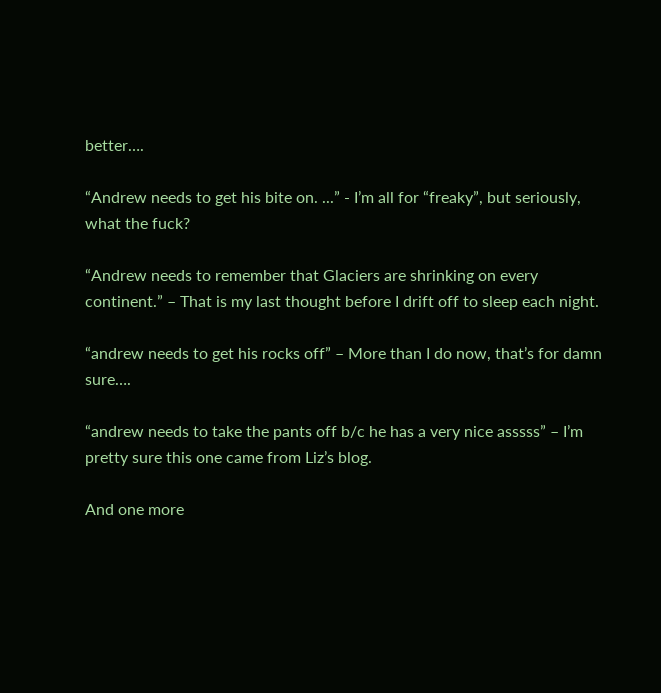better….

“Andrew needs to get his bite on. ...” - I’m all for “freaky”, but seriously, what the fuck?

“Andrew needs to remember that Glaciers are shrinking on every continent.” – That is my last thought before I drift off to sleep each night.

“andrew needs to get his rocks off” – More than I do now, that’s for damn sure….

“andrew needs to take the pants off b/c he has a very nice asssss” – I’m pretty sure this one came from Liz’s blog.

And one more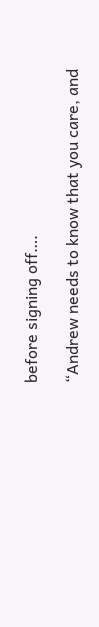before signing off….

“Andrew needs to know that you care, and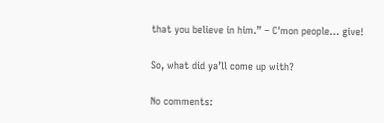that you believe in him.” – C'mon people… give!

So, what did ya’ll come up with?

No comments: